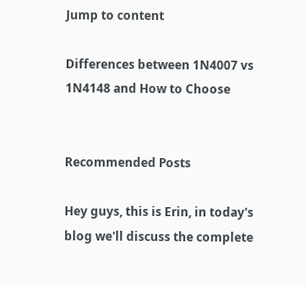Jump to content

Differences between 1N4007 vs 1N4148 and How to Choose


Recommended Posts

Hey guys, this is Erin, in today's blog we'll discuss the complete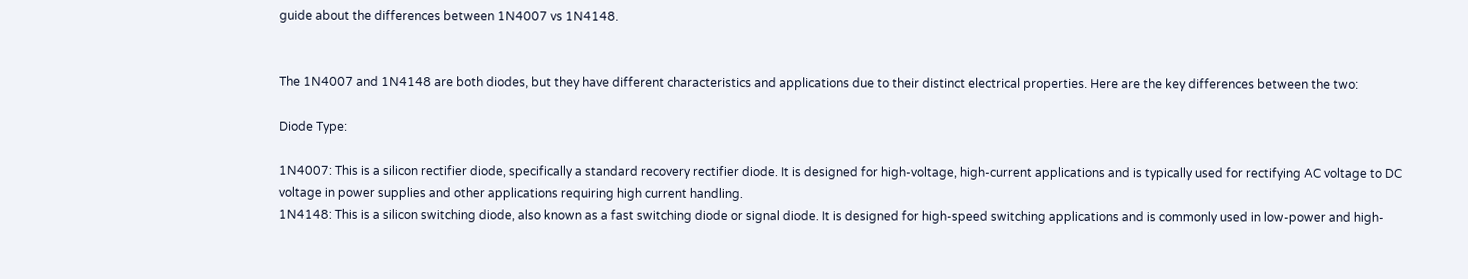guide about the differences between 1N4007 vs 1N4148.


The 1N4007 and 1N4148 are both diodes, but they have different characteristics and applications due to their distinct electrical properties. Here are the key differences between the two:

Diode Type:

1N4007: This is a silicon rectifier diode, specifically a standard recovery rectifier diode. It is designed for high-voltage, high-current applications and is typically used for rectifying AC voltage to DC voltage in power supplies and other applications requiring high current handling.
1N4148: This is a silicon switching diode, also known as a fast switching diode or signal diode. It is designed for high-speed switching applications and is commonly used in low-power and high-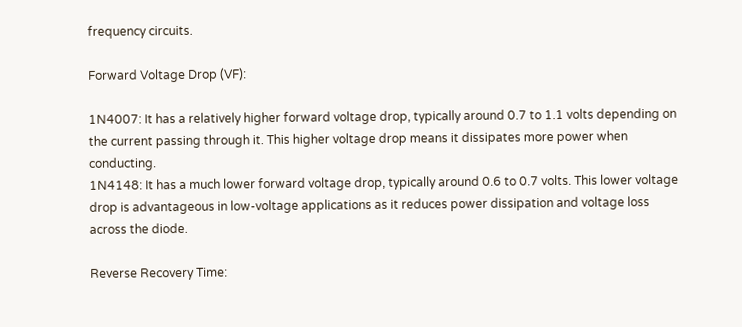frequency circuits.

Forward Voltage Drop (VF):

1N4007: It has a relatively higher forward voltage drop, typically around 0.7 to 1.1 volts depending on the current passing through it. This higher voltage drop means it dissipates more power when conducting.
1N4148: It has a much lower forward voltage drop, typically around 0.6 to 0.7 volts. This lower voltage drop is advantageous in low-voltage applications as it reduces power dissipation and voltage loss across the diode.

Reverse Recovery Time: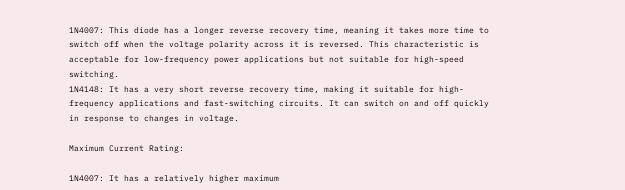1N4007: This diode has a longer reverse recovery time, meaning it takes more time to switch off when the voltage polarity across it is reversed. This characteristic is acceptable for low-frequency power applications but not suitable for high-speed switching.
1N4148: It has a very short reverse recovery time, making it suitable for high-frequency applications and fast-switching circuits. It can switch on and off quickly in response to changes in voltage.

Maximum Current Rating:

1N4007: It has a relatively higher maximum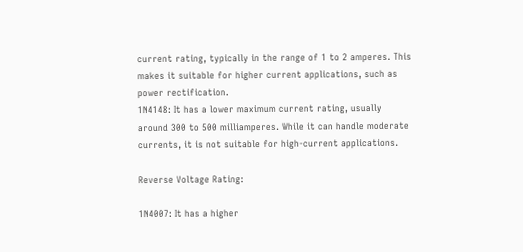current rating, typically in the range of 1 to 2 amperes. This makes it suitable for higher current applications, such as power rectification.
1N4148: It has a lower maximum current rating, usually around 300 to 500 milliamperes. While it can handle moderate currents, it is not suitable for high-current applications.

Reverse Voltage Rating:

1N4007: It has a higher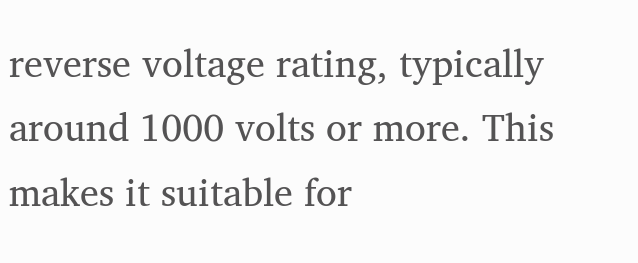reverse voltage rating, typically around 1000 volts or more. This makes it suitable for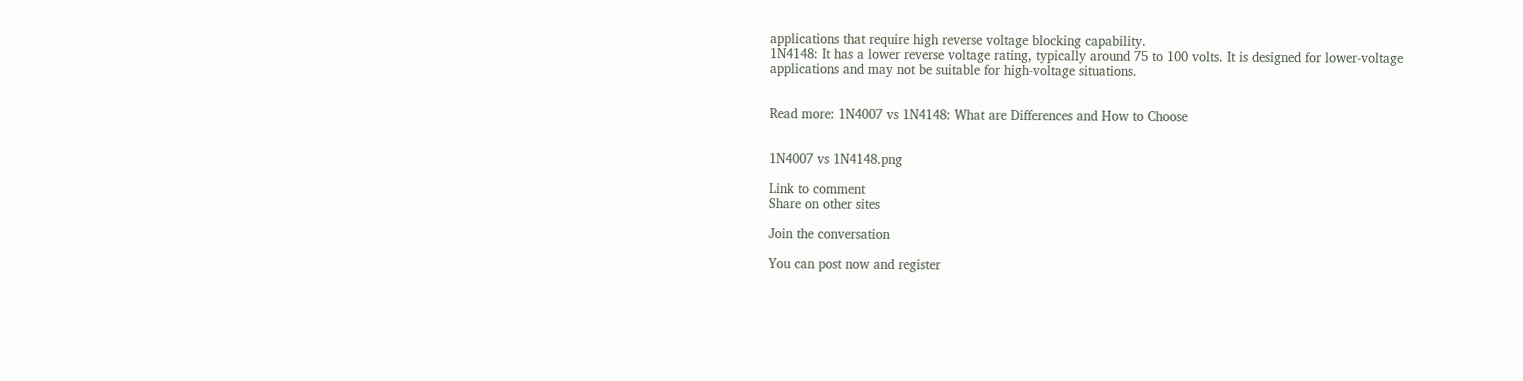applications that require high reverse voltage blocking capability.
1N4148: It has a lower reverse voltage rating, typically around 75 to 100 volts. It is designed for lower-voltage applications and may not be suitable for high-voltage situations.


Read more: 1N4007 vs 1N4148: What are Differences and How to Choose


1N4007 vs 1N4148.png

Link to comment
Share on other sites

Join the conversation

You can post now and register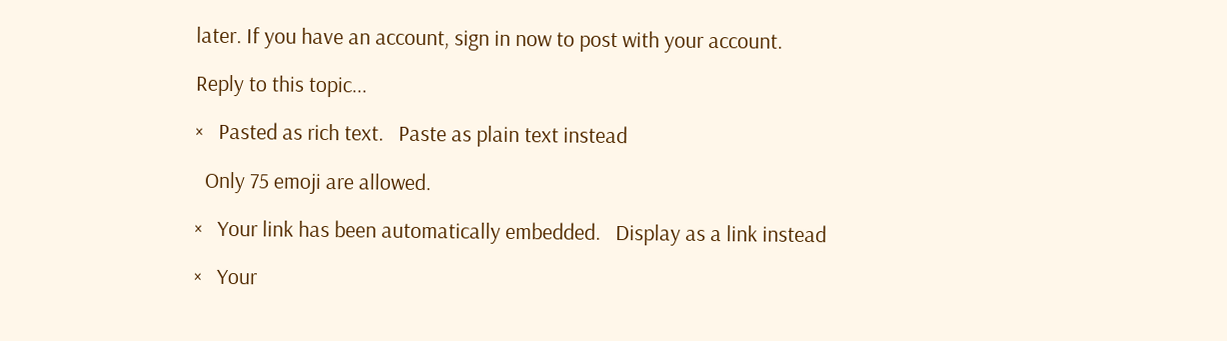later. If you have an account, sign in now to post with your account.

Reply to this topic...

×   Pasted as rich text.   Paste as plain text instead

  Only 75 emoji are allowed.

×   Your link has been automatically embedded.   Display as a link instead

×   Your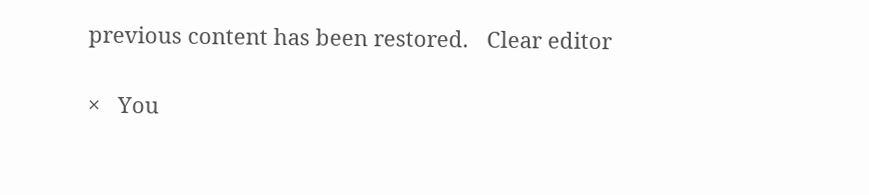previous content has been restored.   Clear editor

×   You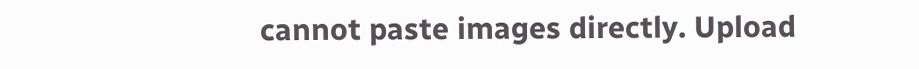cannot paste images directly. Upload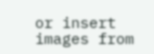or insert images from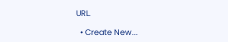URL.

  • Create New...